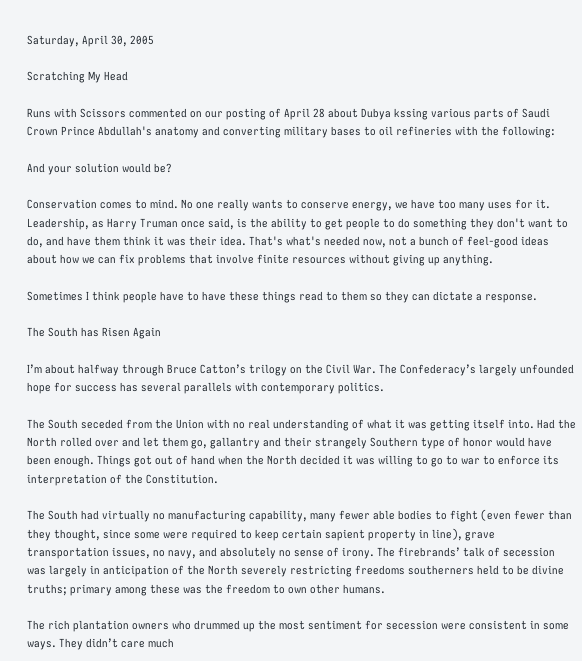Saturday, April 30, 2005

Scratching My Head

Runs with Scissors commented on our posting of April 28 about Dubya kssing various parts of Saudi Crown Prince Abdullah's anatomy and converting military bases to oil refineries with the following:

And your solution would be?

Conservation comes to mind. No one really wants to conserve energy, we have too many uses for it. Leadership, as Harry Truman once said, is the ability to get people to do something they don't want to do, and have them think it was their idea. That's what's needed now, not a bunch of feel-good ideas about how we can fix problems that involve finite resources without giving up anything.

Sometimes I think people have to have these things read to them so they can dictate a response.

The South has Risen Again

I’m about halfway through Bruce Catton’s trilogy on the Civil War. The Confederacy’s largely unfounded hope for success has several parallels with contemporary politics.

The South seceded from the Union with no real understanding of what it was getting itself into. Had the North rolled over and let them go, gallantry and their strangely Southern type of honor would have been enough. Things got out of hand when the North decided it was willing to go to war to enforce its interpretation of the Constitution.

The South had virtually no manufacturing capability, many fewer able bodies to fight (even fewer than they thought, since some were required to keep certain sapient property in line), grave transportation issues, no navy, and absolutely no sense of irony. The firebrands’ talk of secession was largely in anticipation of the North severely restricting freedoms southerners held to be divine truths; primary among these was the freedom to own other humans.

The rich plantation owners who drummed up the most sentiment for secession were consistent in some ways. They didn’t care much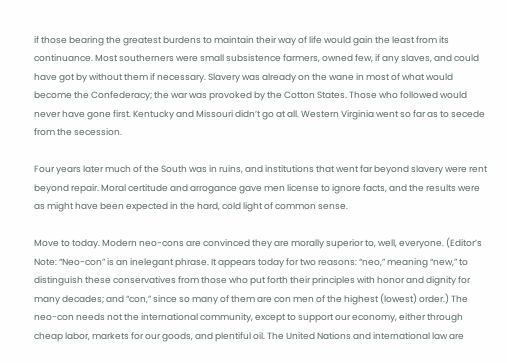if those bearing the greatest burdens to maintain their way of life would gain the least from its continuance. Most southerners were small subsistence farmers, owned few, if any slaves, and could have got by without them if necessary. Slavery was already on the wane in most of what would become the Confederacy; the war was provoked by the Cotton States. Those who followed would never have gone first. Kentucky and Missouri didn’t go at all. Western Virginia went so far as to secede from the secession.

Four years later much of the South was in ruins, and institutions that went far beyond slavery were rent beyond repair. Moral certitude and arrogance gave men license to ignore facts, and the results were as might have been expected in the hard, cold light of common sense.

Move to today. Modern neo-cons are convinced they are morally superior to, well, everyone. (Editor’s Note: “Neo-con” is an inelegant phrase. It appears today for two reasons: “neo,” meaning “new,” to distinguish these conservatives from those who put forth their principles with honor and dignity for many decades; and “con,” since so many of them are con men of the highest (lowest) order.) The neo-con needs not the international community, except to support our economy, either through cheap labor, markets for our goods, and plentiful oil. The United Nations and international law are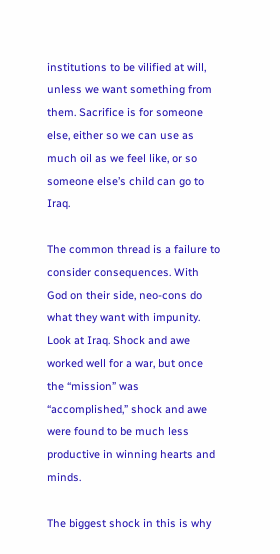institutions to be vilified at will, unless we want something from them. Sacrifice is for someone else, either so we can use as much oil as we feel like, or so someone else’s child can go to Iraq.

The common thread is a failure to consider consequences. With God on their side, neo-cons do what they want with impunity. Look at Iraq. Shock and awe worked well for a war, but once the “mission” was “accomplished,” shock and awe were found to be much less productive in winning hearts and minds.

The biggest shock in this is why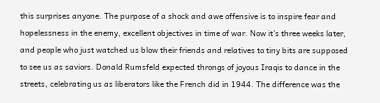this surprises anyone. The purpose of a shock and awe offensive is to inspire fear and hopelessness in the enemy, excellent objectives in time of war. Now it’s three weeks later, and people who just watched us blow their friends and relatives to tiny bits are supposed to see us as saviors. Donald Rumsfeld expected throngs of joyous Iraqis to dance in the streets, celebrating us as liberators like the French did in 1944. The difference was the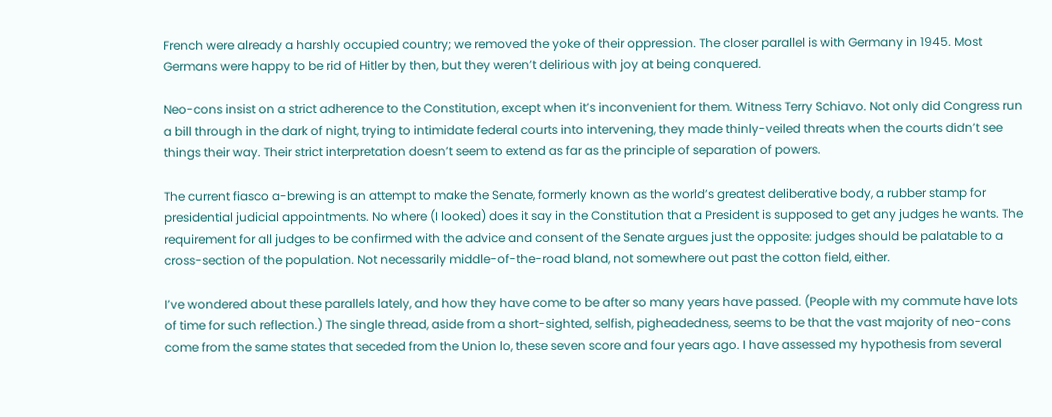French were already a harshly occupied country; we removed the yoke of their oppression. The closer parallel is with Germany in 1945. Most Germans were happy to be rid of Hitler by then, but they weren’t delirious with joy at being conquered.

Neo-cons insist on a strict adherence to the Constitution, except when it’s inconvenient for them. Witness Terry Schiavo. Not only did Congress run a bill through in the dark of night, trying to intimidate federal courts into intervening, they made thinly-veiled threats when the courts didn’t see things their way. Their strict interpretation doesn’t seem to extend as far as the principle of separation of powers.

The current fiasco a-brewing is an attempt to make the Senate, formerly known as the world’s greatest deliberative body, a rubber stamp for presidential judicial appointments. No where (I looked) does it say in the Constitution that a President is supposed to get any judges he wants. The requirement for all judges to be confirmed with the advice and consent of the Senate argues just the opposite: judges should be palatable to a cross-section of the population. Not necessarily middle-of-the-road bland, not somewhere out past the cotton field, either.

I’ve wondered about these parallels lately, and how they have come to be after so many years have passed. (People with my commute have lots of time for such reflection.) The single thread, aside from a short-sighted, selfish, pigheadedness, seems to be that the vast majority of neo-cons come from the same states that seceded from the Union lo, these seven score and four years ago. I have assessed my hypothesis from several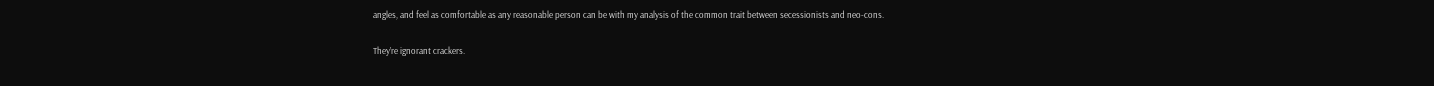angles, and feel as comfortable as any reasonable person can be with my analysis of the common trait between secessionists and neo-cons.

They’re ignorant crackers.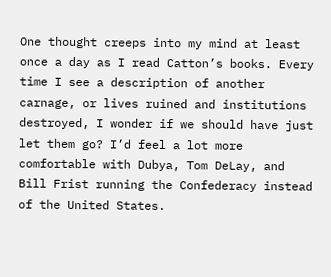One thought creeps into my mind at least once a day as I read Catton’s books. Every time I see a description of another carnage, or lives ruined and institutions destroyed, I wonder if we should have just let them go? I’d feel a lot more comfortable with Dubya, Tom DeLay, and Bill Frist running the Confederacy instead of the United States.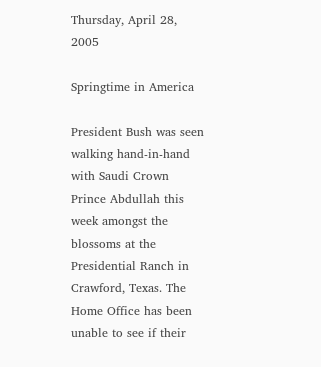Thursday, April 28, 2005

Springtime in America

President Bush was seen walking hand-in-hand with Saudi Crown Prince Abdullah this week amongst the blossoms at the Presidential Ranch in Crawford, Texas. The Home Office has been unable to see if their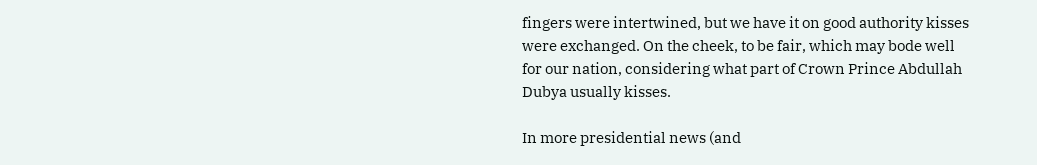fingers were intertwined, but we have it on good authority kisses were exchanged. On the cheek, to be fair, which may bode well for our nation, considering what part of Crown Prince Abdullah Dubya usually kisses.

In more presidential news (and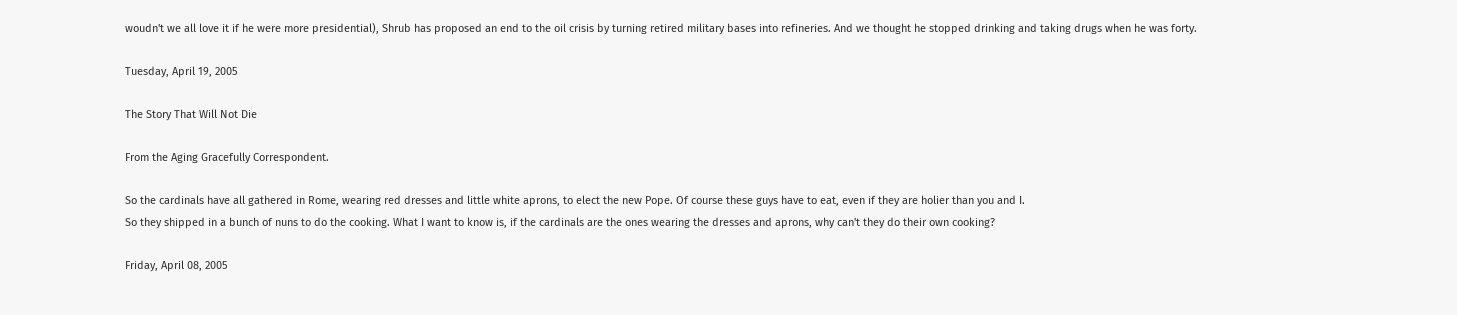woudn't we all love it if he were more presidential), Shrub has proposed an end to the oil crisis by turning retired military bases into refineries. And we thought he stopped drinking and taking drugs when he was forty.

Tuesday, April 19, 2005

The Story That Will Not Die

From the Aging Gracefully Correspondent.

So the cardinals have all gathered in Rome, wearing red dresses and little white aprons, to elect the new Pope. Of course these guys have to eat, even if they are holier than you and I.
So they shipped in a bunch of nuns to do the cooking. What I want to know is, if the cardinals are the ones wearing the dresses and aprons, why can't they do their own cooking?

Friday, April 08, 2005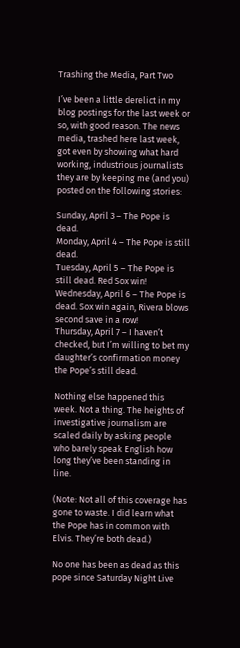Trashing the Media, Part Two

I’ve been a little derelict in my blog postings for the last week or so, with good reason. The news media, trashed here last week, got even by showing what hard working, industrious journalists they are by keeping me (and you) posted on the following stories:

Sunday, April 3 – The Pope is dead.
Monday, April 4 – The Pope is still dead.
Tuesday, April 5 – The Pope is still dead. Red Sox win!
Wednesday, April 6 – The Pope is dead. Sox win again, Rivera blows second save in a row!
Thursday, April 7 – I haven’t checked, but I’m willing to bet my daughter’s confirmation money the Pope’s still dead.

Nothing else happened this week. Not a thing. The heights of investigative journalism are scaled daily by asking people who barely speak English how long they’ve been standing in line.

(Note: Not all of this coverage has gone to waste. I did learn what the Pope has in common with Elvis. They’re both dead.)

No one has been as dead as this pope since Saturday Night Live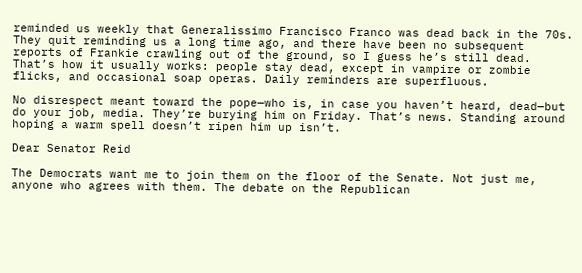reminded us weekly that Generalissimo Francisco Franco was dead back in the 70s. They quit reminding us a long time ago, and there have been no subsequent reports of Frankie crawling out of the ground, so I guess he’s still dead. That’s how it usually works: people stay dead, except in vampire or zombie flicks, and occasional soap operas. Daily reminders are superfluous.

No disrespect meant toward the pope—who is, in case you haven’t heard, dead—but do your job, media. They’re burying him on Friday. That’s news. Standing around hoping a warm spell doesn’t ripen him up isn’t.

Dear Senator Reid

The Democrats want me to join them on the floor of the Senate. Not just me, anyone who agrees with them. The debate on the Republican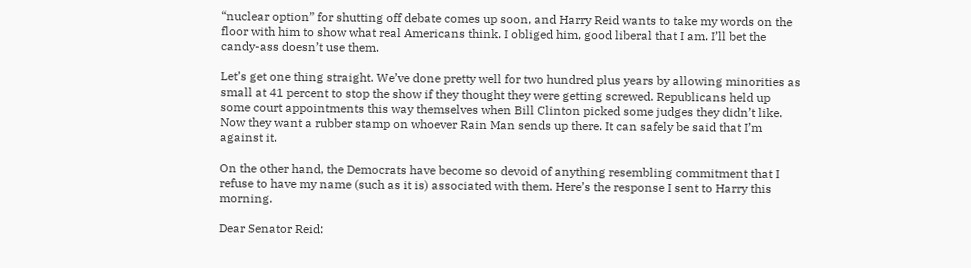“nuclear option” for shutting off debate comes up soon, and Harry Reid wants to take my words on the floor with him to show what real Americans think. I obliged him, good liberal that I am. I’ll bet the candy-ass doesn’t use them.

Let’s get one thing straight. We’ve done pretty well for two hundred plus years by allowing minorities as small at 41 percent to stop the show if they thought they were getting screwed. Republicans held up some court appointments this way themselves when Bill Clinton picked some judges they didn’t like. Now they want a rubber stamp on whoever Rain Man sends up there. It can safely be said that I’m against it.

On the other hand, the Democrats have become so devoid of anything resembling commitment that I refuse to have my name (such as it is) associated with them. Here’s the response I sent to Harry this morning.

Dear Senator Reid: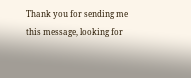Thank you for sending me this message, looking for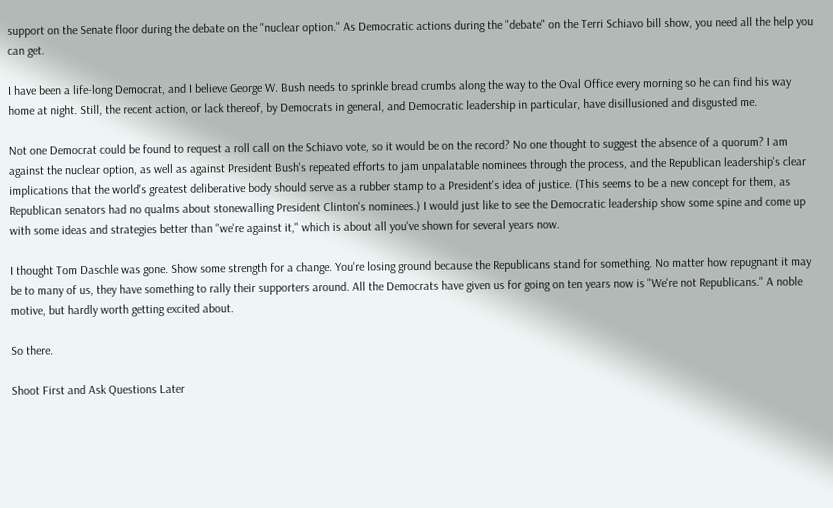support on the Senate floor during the debate on the "nuclear option." As Democratic actions during the "debate" on the Terri Schiavo bill show, you need all the help you can get.

I have been a life-long Democrat, and I believe George W. Bush needs to sprinkle bread crumbs along the way to the Oval Office every morning so he can find his way home at night. Still, the recent action, or lack thereof, by Democrats in general, and Democratic leadership in particular, have disillusioned and disgusted me.

Not one Democrat could be found to request a roll call on the Schiavo vote, so it would be on the record? No one thought to suggest the absence of a quorum? I am against the nuclear option, as well as against President Bush's repeated efforts to jam unpalatable nominees through the process, and the Republican leadership's clear implications that the world's greatest deliberative body should serve as a rubber stamp to a President's idea of justice. (This seems to be a new concept for them, as Republican senators had no qualms about stonewalling President Clinton's nominees.) I would just like to see the Democratic leadership show some spine and come up with some ideas and strategies better than "we're against it," which is about all you've shown for several years now.

I thought Tom Daschle was gone. Show some strength for a change. You're losing ground because the Republicans stand for something. No matter how repugnant it may be to many of us, they have something to rally their supporters around. All the Democrats have given us for going on ten years now is "We're not Republicans." A noble motive, but hardly worth getting excited about.

So there.

Shoot First and Ask Questions Later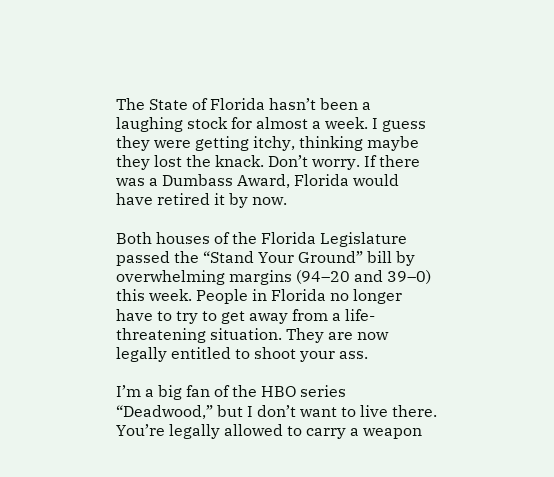The State of Florida hasn’t been a laughing stock for almost a week. I guess they were getting itchy, thinking maybe they lost the knack. Don’t worry. If there was a Dumbass Award, Florida would have retired it by now.

Both houses of the Florida Legislature passed the “Stand Your Ground” bill by overwhelming margins (94–20 and 39–0) this week. People in Florida no longer have to try to get away from a life-threatening situation. They are now legally entitled to shoot your ass.

I’m a big fan of the HBO series “Deadwood,” but I don’t want to live there. You’re legally allowed to carry a weapon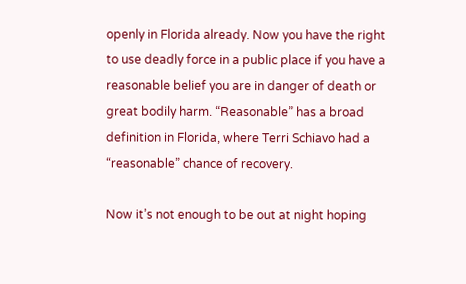openly in Florida already. Now you have the right to use deadly force in a public place if you have a reasonable belief you are in danger of death or great bodily harm. “Reasonable” has a broad definition in Florida, where Terri Schiavo had a “reasonable” chance of recovery.

Now it’s not enough to be out at night hoping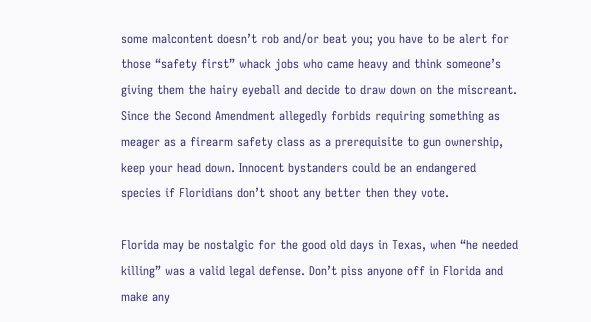some malcontent doesn’t rob and/or beat you; you have to be alert for those “safety first” whack jobs who came heavy and think someone’s giving them the hairy eyeball and decide to draw down on the miscreant. Since the Second Amendment allegedly forbids requiring something as meager as a firearm safety class as a prerequisite to gun ownership, keep your head down. Innocent bystanders could be an endangered species if Floridians don’t shoot any better then they vote.

Florida may be nostalgic for the good old days in Texas, when “he needed killing” was a valid legal defense. Don’t piss anyone off in Florida and make any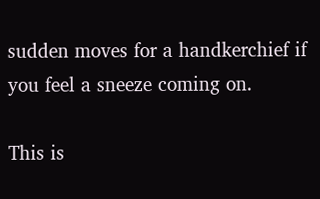sudden moves for a handkerchief if you feel a sneeze coming on.

This is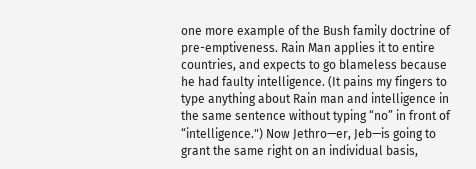one more example of the Bush family doctrine of pre-emptiveness. Rain Man applies it to entire countries, and expects to go blameless because he had faulty intelligence. (It pains my fingers to type anything about Rain man and intelligence in the same sentence without typing “no” in front of “intelligence.") Now Jethro—er, Jeb—is going to grant the same right on an individual basis,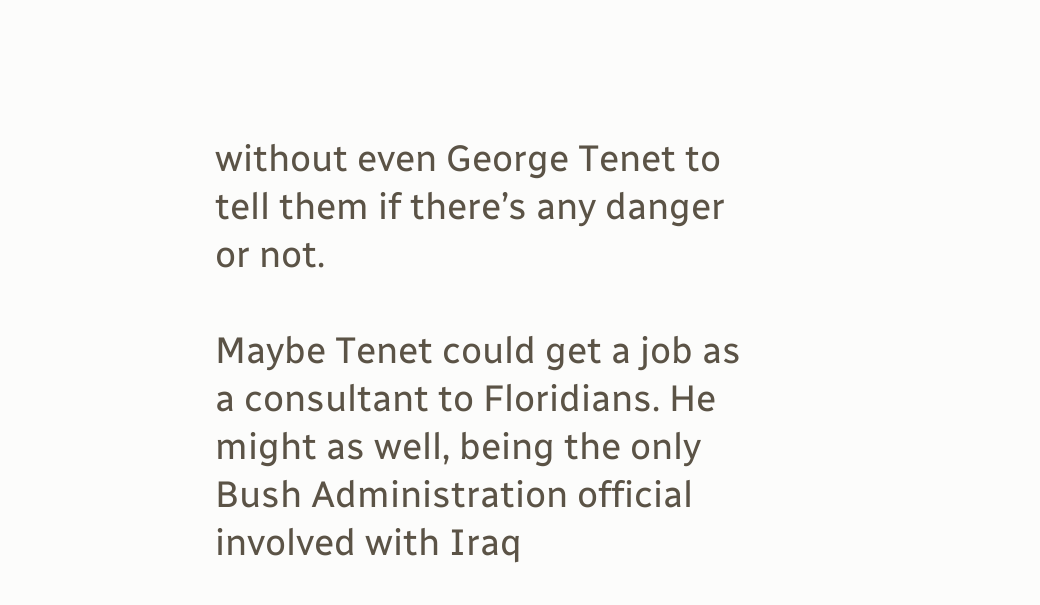without even George Tenet to tell them if there’s any danger or not.

Maybe Tenet could get a job as a consultant to Floridians. He might as well, being the only Bush Administration official involved with Iraq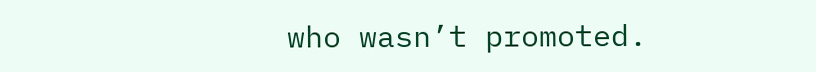who wasn’t promoted.